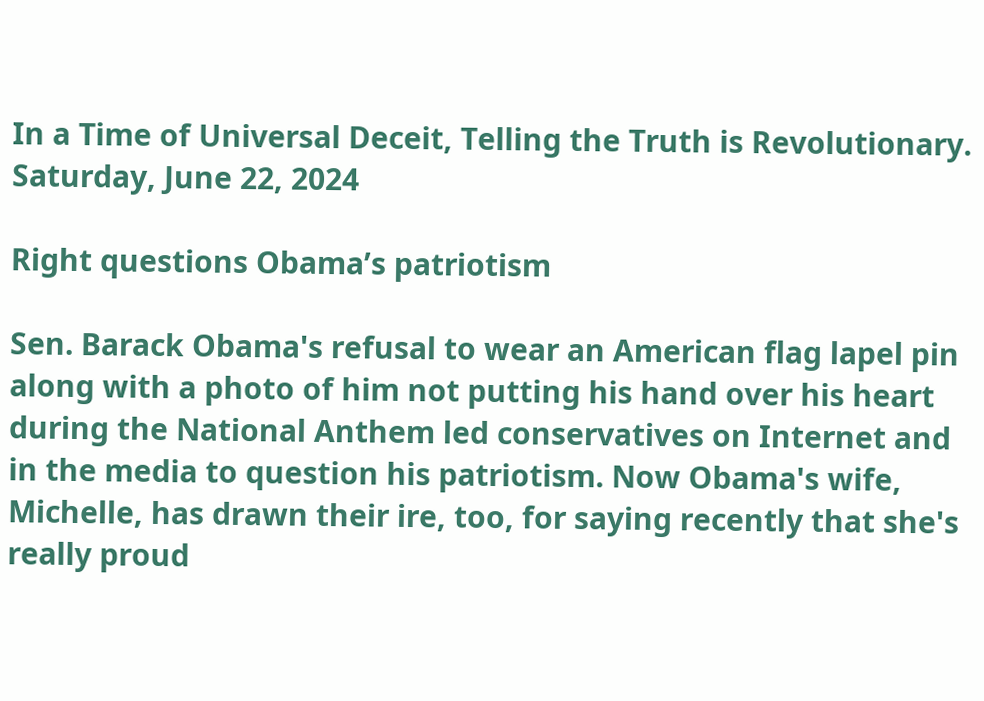In a Time of Universal Deceit, Telling the Truth is Revolutionary.
Saturday, June 22, 2024

Right questions Obama’s patriotism

Sen. Barack Obama's refusal to wear an American flag lapel pin along with a photo of him not putting his hand over his heart during the National Anthem led conservatives on Internet and in the media to question his patriotism. Now Obama's wife, Michelle, has drawn their ire, too, for saying recently that she's really proud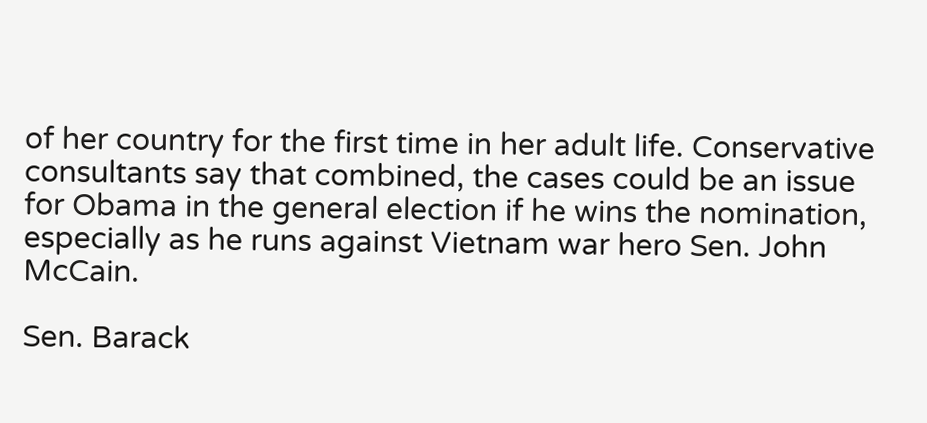of her country for the first time in her adult life. Conservative consultants say that combined, the cases could be an issue for Obama in the general election if he wins the nomination, especially as he runs against Vietnam war hero Sen. John McCain.

Sen. Barack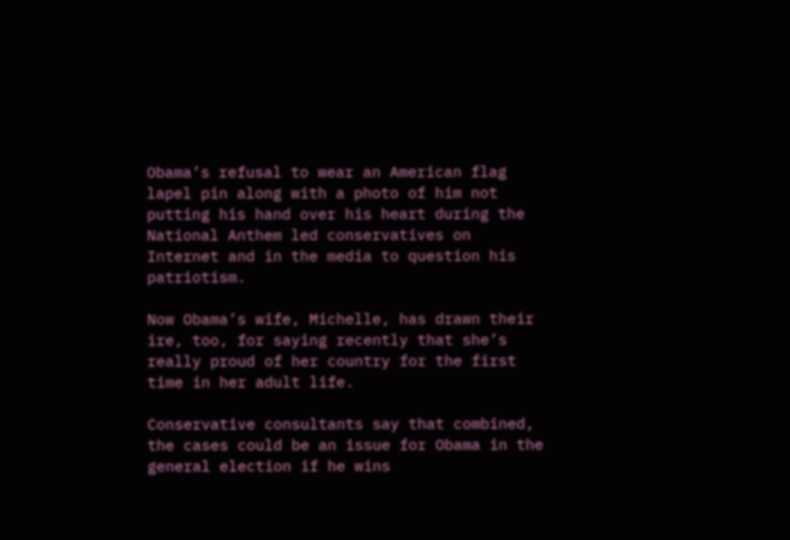Obama’s refusal to wear an American flag lapel pin along with a photo of him not putting his hand over his heart during the National Anthem led conservatives on Internet and in the media to question his patriotism.

Now Obama’s wife, Michelle, has drawn their ire, too, for saying recently that she’s really proud of her country for the first time in her adult life.

Conservative consultants say that combined, the cases could be an issue for Obama in the general election if he wins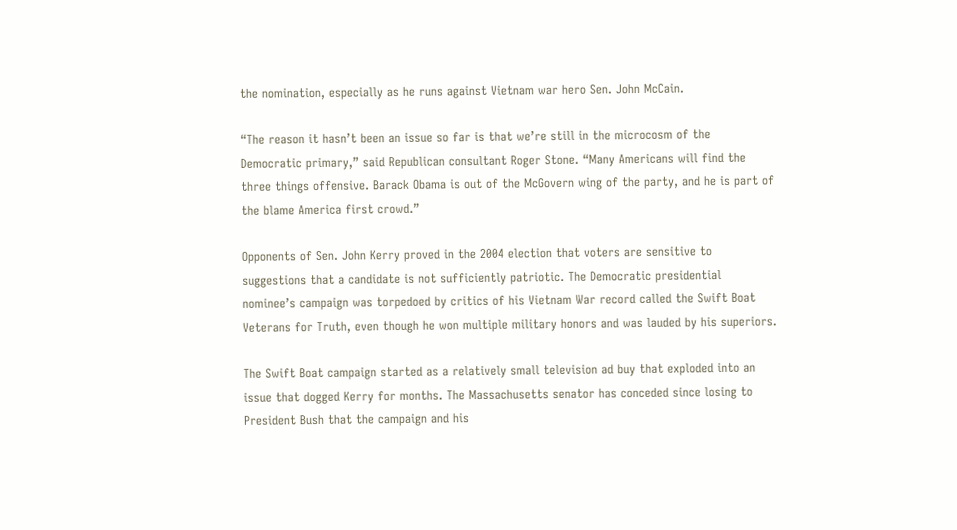the nomination, especially as he runs against Vietnam war hero Sen. John McCain.

“The reason it hasn’t been an issue so far is that we’re still in the microcosm of the Democratic primary,” said Republican consultant Roger Stone. “Many Americans will find the three things offensive. Barack Obama is out of the McGovern wing of the party, and he is part of the blame America first crowd.”

Opponents of Sen. John Kerry proved in the 2004 election that voters are sensitive to suggestions that a candidate is not sufficiently patriotic. The Democratic presidential nominee’s campaign was torpedoed by critics of his Vietnam War record called the Swift Boat Veterans for Truth, even though he won multiple military honors and was lauded by his superiors.

The Swift Boat campaign started as a relatively small television ad buy that exploded into an issue that dogged Kerry for months. The Massachusetts senator has conceded since losing to President Bush that the campaign and his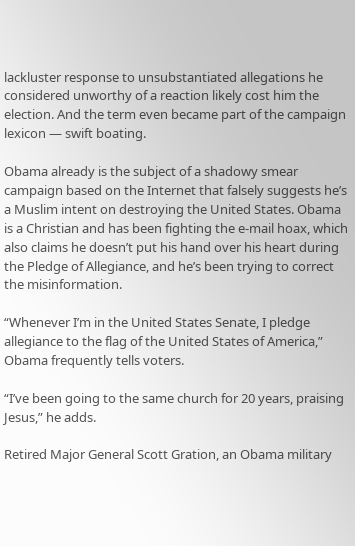lackluster response to unsubstantiated allegations he considered unworthy of a reaction likely cost him the election. And the term even became part of the campaign lexicon — swift boating.

Obama already is the subject of a shadowy smear campaign based on the Internet that falsely suggests he’s a Muslim intent on destroying the United States. Obama is a Christian and has been fighting the e-mail hoax, which also claims he doesn’t put his hand over his heart during the Pledge of Allegiance, and he’s been trying to correct the misinformation.

“Whenever I’m in the United States Senate, I pledge allegiance to the flag of the United States of America,” Obama frequently tells voters.

“I’ve been going to the same church for 20 years, praising Jesus,” he adds.

Retired Major General Scott Gration, an Obama military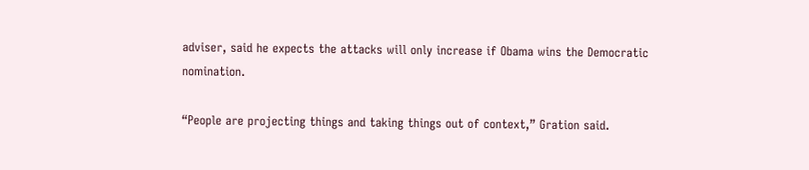adviser, said he expects the attacks will only increase if Obama wins the Democratic nomination.

“People are projecting things and taking things out of context,” Gration said.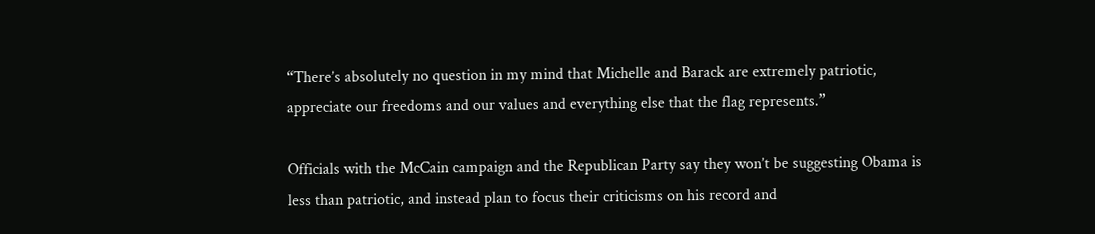“There’s absolutely no question in my mind that Michelle and Barack are extremely patriotic, appreciate our freedoms and our values and everything else that the flag represents.”

Officials with the McCain campaign and the Republican Party say they won’t be suggesting Obama is less than patriotic, and instead plan to focus their criticisms on his record and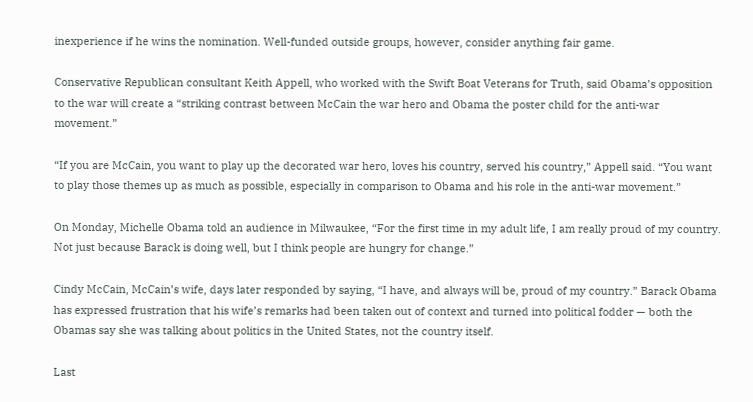inexperience if he wins the nomination. Well-funded outside groups, however, consider anything fair game.

Conservative Republican consultant Keith Appell, who worked with the Swift Boat Veterans for Truth, said Obama’s opposition to the war will create a “striking contrast between McCain the war hero and Obama the poster child for the anti-war movement.”

“If you are McCain, you want to play up the decorated war hero, loves his country, served his country,” Appell said. “You want to play those themes up as much as possible, especially in comparison to Obama and his role in the anti-war movement.”

On Monday, Michelle Obama told an audience in Milwaukee, “For the first time in my adult life, I am really proud of my country. Not just because Barack is doing well, but I think people are hungry for change.”

Cindy McCain, McCain’s wife, days later responded by saying, “I have, and always will be, proud of my country.” Barack Obama has expressed frustration that his wife’s remarks had been taken out of context and turned into political fodder — both the Obamas say she was talking about politics in the United States, not the country itself.

Last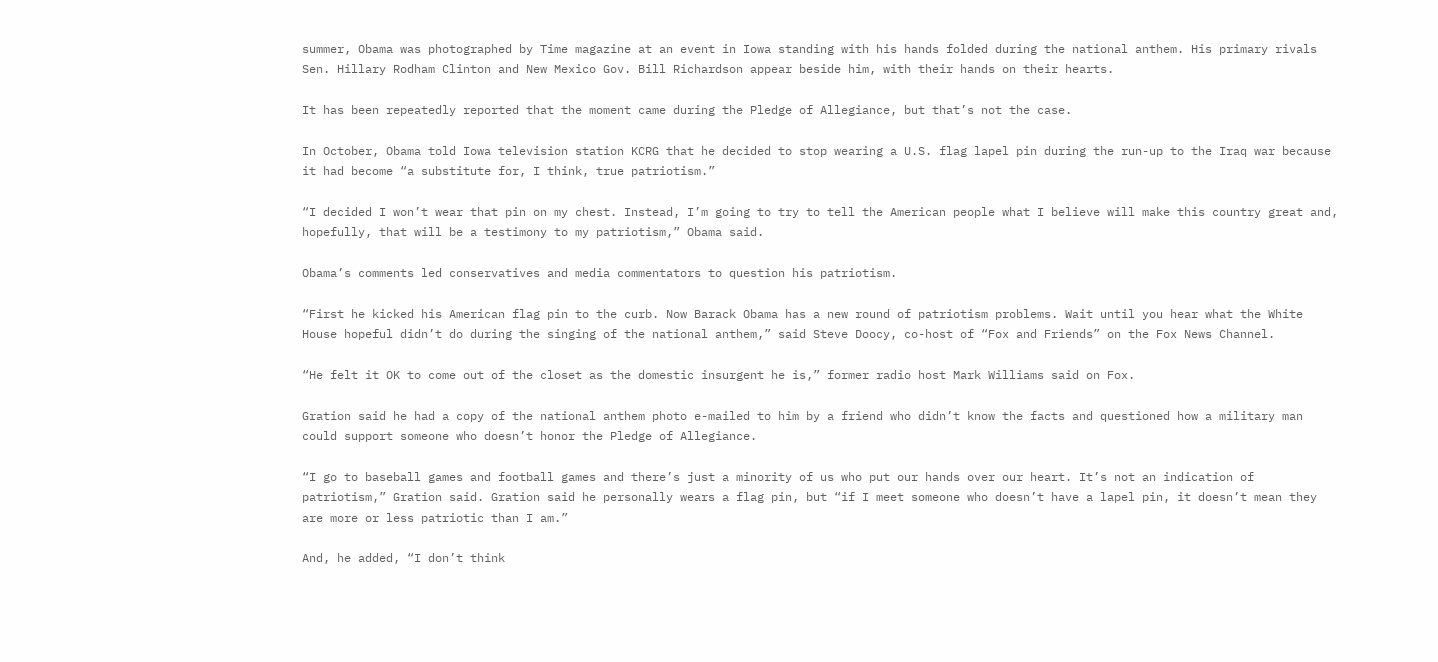summer, Obama was photographed by Time magazine at an event in Iowa standing with his hands folded during the national anthem. His primary rivals Sen. Hillary Rodham Clinton and New Mexico Gov. Bill Richardson appear beside him, with their hands on their hearts.

It has been repeatedly reported that the moment came during the Pledge of Allegiance, but that’s not the case.

In October, Obama told Iowa television station KCRG that he decided to stop wearing a U.S. flag lapel pin during the run-up to the Iraq war because it had become “a substitute for, I think, true patriotism.”

“I decided I won’t wear that pin on my chest. Instead, I’m going to try to tell the American people what I believe will make this country great and, hopefully, that will be a testimony to my patriotism,” Obama said.

Obama’s comments led conservatives and media commentators to question his patriotism.

“First he kicked his American flag pin to the curb. Now Barack Obama has a new round of patriotism problems. Wait until you hear what the White House hopeful didn’t do during the singing of the national anthem,” said Steve Doocy, co-host of “Fox and Friends” on the Fox News Channel.

“He felt it OK to come out of the closet as the domestic insurgent he is,” former radio host Mark Williams said on Fox.

Gration said he had a copy of the national anthem photo e-mailed to him by a friend who didn’t know the facts and questioned how a military man could support someone who doesn’t honor the Pledge of Allegiance.

“I go to baseball games and football games and there’s just a minority of us who put our hands over our heart. It’s not an indication of patriotism,” Gration said. Gration said he personally wears a flag pin, but “if I meet someone who doesn’t have a lapel pin, it doesn’t mean they are more or less patriotic than I am.”

And, he added, “I don’t think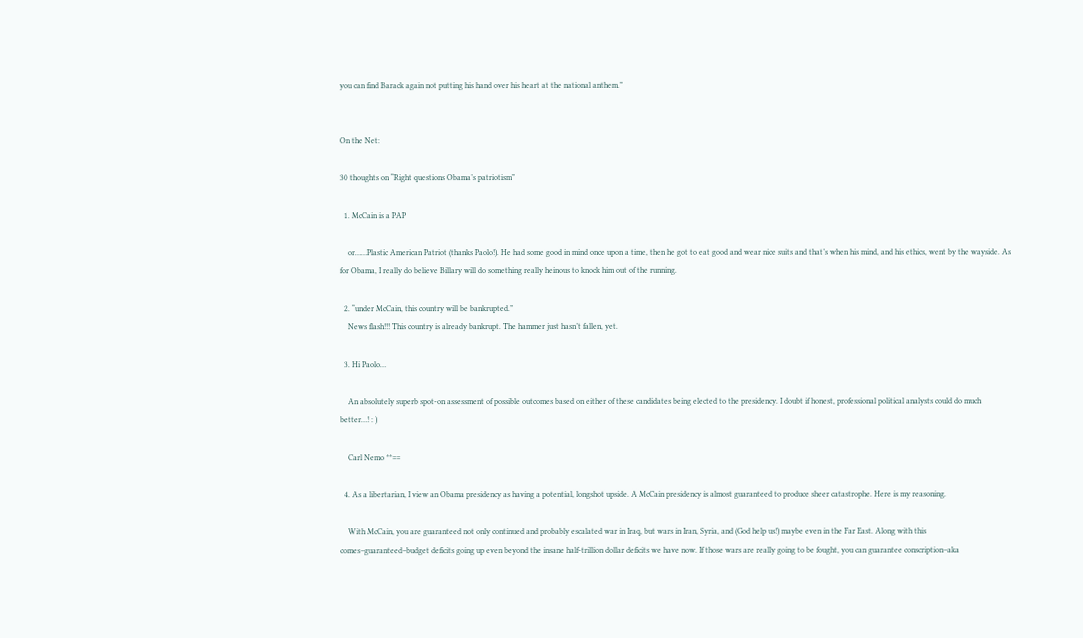you can find Barack again not putting his hand over his heart at the national anthem.”


On the Net:

30 thoughts on “Right questions Obama’s patriotism”

  1. McCain is a PAP

    or……Plastic American Patriot (thanks Paolo!). He had some good in mind once upon a time, then he got to eat good and wear nice suits and that’s when his mind, and his ethics, went by the wayside. As for Obama, I really do believe Billary will do something really heinous to knock him out of the running.

  2. “under McCain, this country will be bankrupted.”
    News flash!!! This country is already bankrupt. The hammer just hasn’t fallen, yet.

  3. Hi Paolo…

    An absolutely superb spot-on assessment of possible outcomes based on either of these candidates being elected to the presidency. I doubt if honest, professional political analysts could do much better…! : )

    Carl Nemo **==

  4. As a libertarian, I view an Obama presidency as having a potential, longshot upside. A McCain presidency is almost guaranteed to produce sheer catastrophe. Here is my reasoning.

    With McCain, you are guaranteed not only continued and probably escalated war in Iraq, but wars in Iran, Syria, and (God help us!) maybe even in the Far East. Along with this comes–guaranteed–budget deficits going up even beyond the insane half-trillion dollar deficits we have now. If those wars are really going to be fought, you can guarantee conscription–aka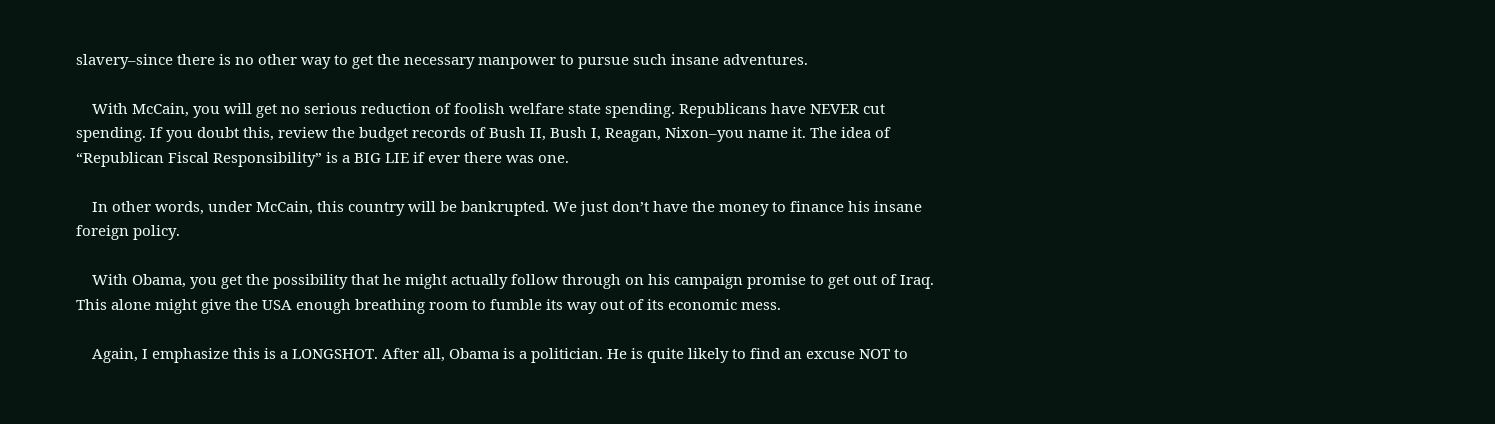slavery–since there is no other way to get the necessary manpower to pursue such insane adventures.

    With McCain, you will get no serious reduction of foolish welfare state spending. Republicans have NEVER cut spending. If you doubt this, review the budget records of Bush II, Bush I, Reagan, Nixon–you name it. The idea of “Republican Fiscal Responsibility” is a BIG LIE if ever there was one.

    In other words, under McCain, this country will be bankrupted. We just don’t have the money to finance his insane foreign policy.

    With Obama, you get the possibility that he might actually follow through on his campaign promise to get out of Iraq. This alone might give the USA enough breathing room to fumble its way out of its economic mess.

    Again, I emphasize this is a LONGSHOT. After all, Obama is a politician. He is quite likely to find an excuse NOT to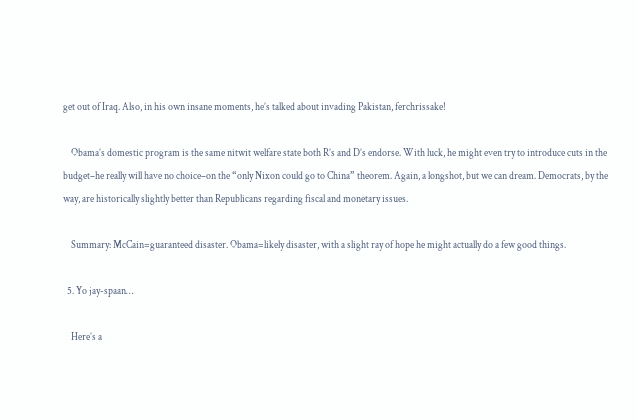get out of Iraq. Also, in his own insane moments, he’s talked about invading Pakistan, ferchrissake!

    Obama’s domestic program is the same nitwit welfare state both R’s and D’s endorse. With luck, he might even try to introduce cuts in the budget–he really will have no choice–on the “only Nixon could go to China” theorem. Again, a longshot, but we can dream. Democrats, by the way, are historically slightly better than Republicans regarding fiscal and monetary issues.

    Summary: McCain=guaranteed disaster. Obama=likely disaster, with a slight ray of hope he might actually do a few good things.

  5. Yo jay-spaan…

    Here’s a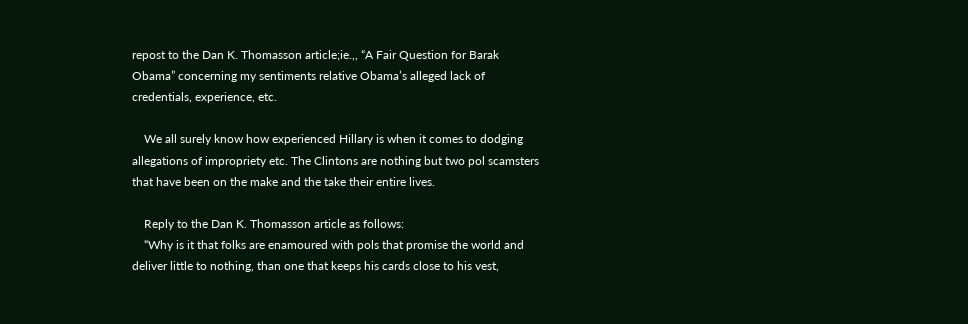repost to the Dan K. Thomasson article;ie.,, “A Fair Question for Barak Obama” concerning my sentiments relative Obama’s alleged lack of credentials, experience, etc.

    We all surely know how experienced Hillary is when it comes to dodging allegations of impropriety etc. The Clintons are nothing but two pol scamsters that have been on the make and the take their entire lives.

    Reply to the Dan K. Thomasson article as follows:
    “Why is it that folks are enamoured with pols that promise the world and deliver little to nothing, than one that keeps his cards close to his vest,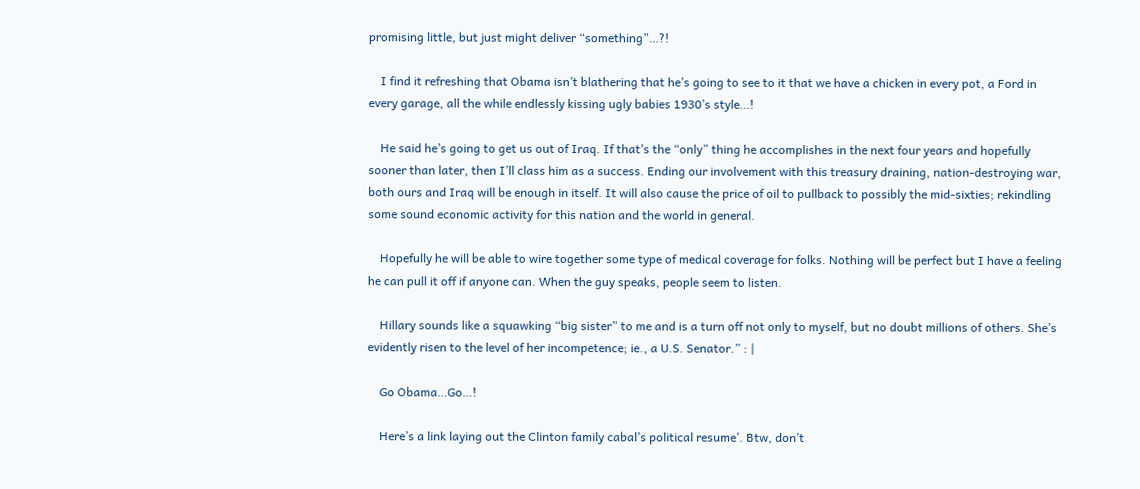promising little, but just might deliver “something”…?!

    I find it refreshing that Obama isn’t blathering that he’s going to see to it that we have a chicken in every pot, a Ford in every garage, all the while endlessly kissing ugly babies 1930’s style…!

    He said he’s going to get us out of Iraq. If that’s the “only” thing he accomplishes in the next four years and hopefully sooner than later, then I’ll class him as a success. Ending our involvement with this treasury draining, nation-destroying war, both ours and Iraq will be enough in itself. It will also cause the price of oil to pullback to possibly the mid-sixties; rekindling some sound economic activity for this nation and the world in general.

    Hopefully he will be able to wire together some type of medical coverage for folks. Nothing will be perfect but I have a feeling he can pull it off if anyone can. When the guy speaks, people seem to listen.

    Hillary sounds like a squawking “big sister” to me and is a turn off not only to myself, but no doubt millions of others. She’s evidently risen to the level of her incompetence; ie., a U.S. Senator.” : |

    Go Obama…Go…!

    Here’s a link laying out the Clinton family cabal’s political resume’. Btw, don’t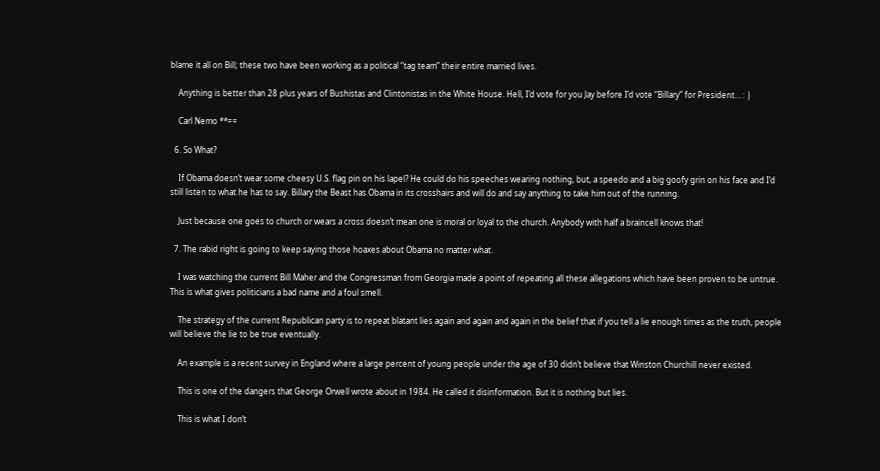blame it all on Bill; these two have been working as a political “tag team” their entire married lives.

    Anything is better than 28 plus years of Bushistas and Clintonistas in the White House. Hell, I’d vote for you Jay before I’d vote “Billary” for President… : |

    Carl Nemo **==

  6. So What?

    If Obama doesn’t wear some cheesy U.S. flag pin on his lapel? He could do his speeches wearing nothing, but, a speedo and a big goofy grin on his face and I’d still listen to what he has to say. Billary the Beast has Obama in its crosshairs and will do and say anything to take him out of the running.

    Just because one goes to church or wears a cross doesn’t mean one is moral or loyal to the church. Anybody with half a braincell knows that!

  7. The rabid right is going to keep saying those hoaxes about Obama no matter what.

    I was watching the current Bill Maher and the Congressman from Georgia made a point of repeating all these allegations which have been proven to be untrue. This is what gives politicians a bad name and a foul smell.

    The strategy of the current Republican party is to repeat blatant lies again and again and again in the belief that if you tell a lie enough times as the truth, people will believe the lie to be true eventually.

    An example is a recent survey in England where a large percent of young people under the age of 30 didn’t believe that Winston Churchill never existed.

    This is one of the dangers that George Orwell wrote about in 1984. He called it disinformation. But it is nothing but lies.

    This is what I don’t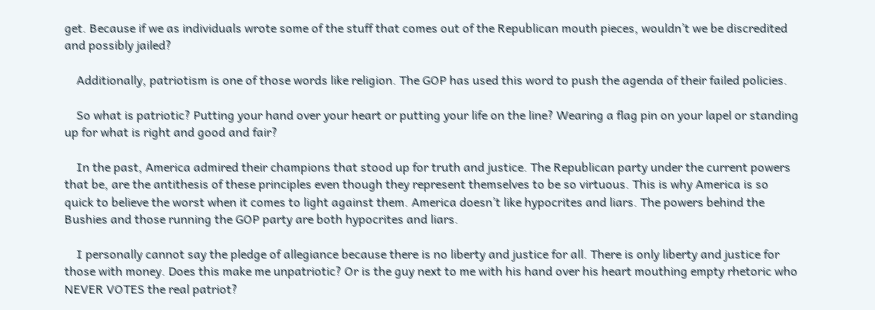get. Because if we as individuals wrote some of the stuff that comes out of the Republican mouth pieces, wouldn’t we be discredited and possibly jailed?

    Additionally, patriotism is one of those words like religion. The GOP has used this word to push the agenda of their failed policies.

    So what is patriotic? Putting your hand over your heart or putting your life on the line? Wearing a flag pin on your lapel or standing up for what is right and good and fair?

    In the past, America admired their champions that stood up for truth and justice. The Republican party under the current powers that be, are the antithesis of these principles even though they represent themselves to be so virtuous. This is why America is so quick to believe the worst when it comes to light against them. America doesn’t like hypocrites and liars. The powers behind the Bushies and those running the GOP party are both hypocrites and liars.

    I personally cannot say the pledge of allegiance because there is no liberty and justice for all. There is only liberty and justice for those with money. Does this make me unpatriotic? Or is the guy next to me with his hand over his heart mouthing empty rhetoric who NEVER VOTES the real patriot?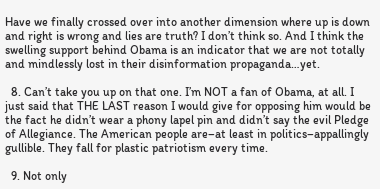Have we finally crossed over into another dimension where up is down and right is wrong and lies are truth? I don’t think so. And I think the swelling support behind Obama is an indicator that we are not totally and mindlessly lost in their disinformation propaganda…yet.

  8. Can’t take you up on that one. I’m NOT a fan of Obama, at all. I just said that THE LAST reason I would give for opposing him would be the fact he didn’t wear a phony lapel pin and didn’t say the evil Pledge of Allegiance. The American people are–at least in politics–appallingly gullible. They fall for plastic patriotism every time.

  9. Not only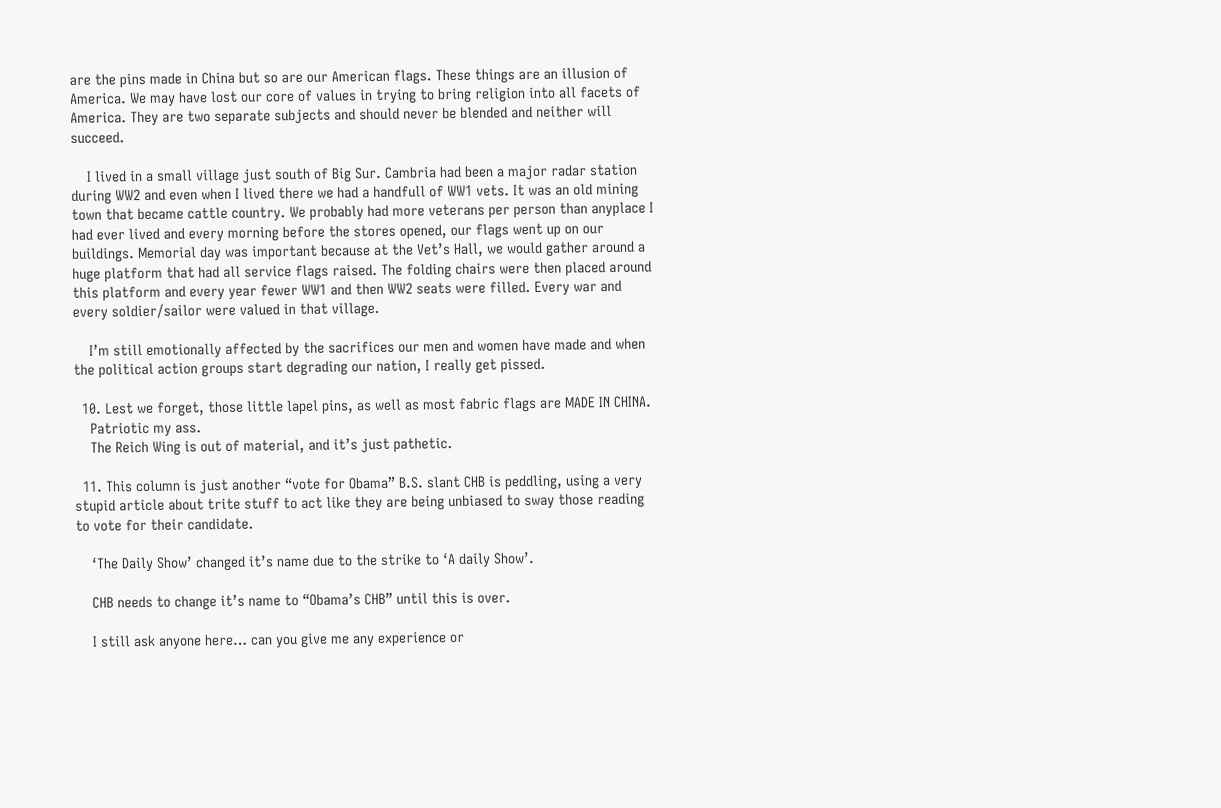are the pins made in China but so are our American flags. These things are an illusion of America. We may have lost our core of values in trying to bring religion into all facets of America. They are two separate subjects and should never be blended and neither will succeed.

    I lived in a small village just south of Big Sur. Cambria had been a major radar station during WW2 and even when I lived there we had a handfull of WW1 vets. It was an old mining town that became cattle country. We probably had more veterans per person than anyplace I had ever lived and every morning before the stores opened, our flags went up on our buildings. Memorial day was important because at the Vet’s Hall, we would gather around a huge platform that had all service flags raised. The folding chairs were then placed around this platform and every year fewer WW1 and then WW2 seats were filled. Every war and every soldier/sailor were valued in that village.

    I’m still emotionally affected by the sacrifices our men and women have made and when the political action groups start degrading our nation, I really get pissed.

  10. Lest we forget, those little lapel pins, as well as most fabric flags are MADE IN CHINA.
    Patriotic my ass.
    The Reich Wing is out of material, and it’s just pathetic.

  11. This column is just another “vote for Obama” B.S. slant CHB is peddling, using a very stupid article about trite stuff to act like they are being unbiased to sway those reading to vote for their candidate.

    ‘The Daily Show’ changed it’s name due to the strike to ‘A daily Show’.

    CHB needs to change it’s name to “Obama’s CHB” until this is over.

    I still ask anyone here… can you give me any experience or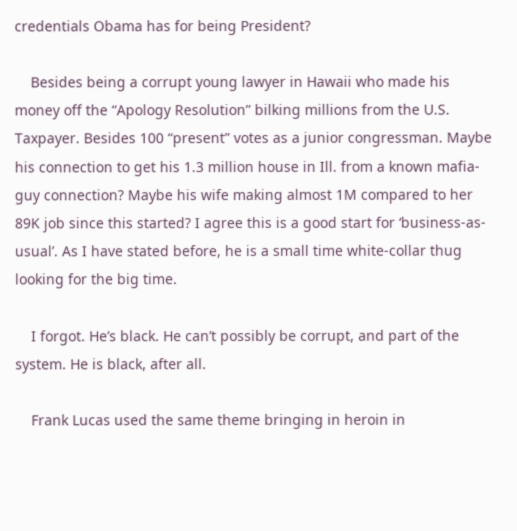credentials Obama has for being President?

    Besides being a corrupt young lawyer in Hawaii who made his money off the “Apology Resolution” bilking millions from the U.S. Taxpayer. Besides 100 “present” votes as a junior congressman. Maybe his connection to get his 1.3 million house in Ill. from a known mafia-guy connection? Maybe his wife making almost 1M compared to her 89K job since this started? I agree this is a good start for ‘business-as-usual’. As I have stated before, he is a small time white-collar thug looking for the big time.

    I forgot. He’s black. He can’t possibly be corrupt, and part of the system. He is black, after all.

    Frank Lucas used the same theme bringing in heroin in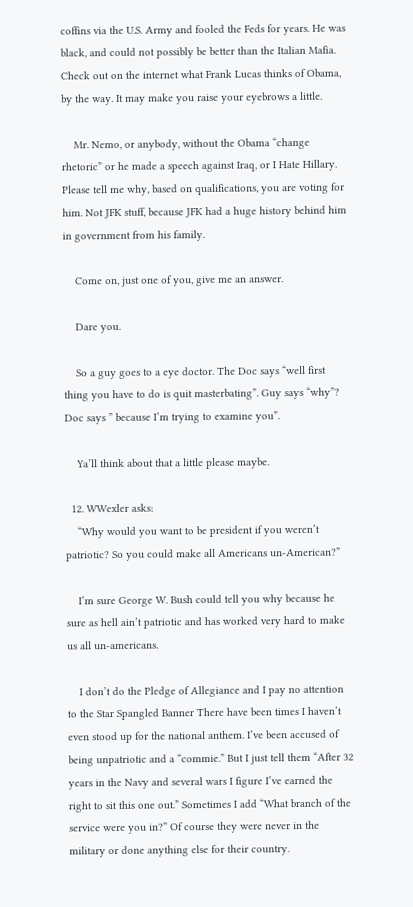coffins via the U.S. Army and fooled the Feds for years. He was black, and could not possibly be better than the Italian Mafia. Check out on the internet what Frank Lucas thinks of Obama, by the way. It may make you raise your eyebrows a little.

    Mr. Nemo, or anybody, without the Obama “change rhetoric” or he made a speech against Iraq, or I Hate Hillary. Please tell me why, based on qualifications, you are voting for him. Not JFK stuff, because JFK had a huge history behind him in government from his family.

    Come on, just one of you, give me an answer.

    Dare you.

    So a guy goes to a eye doctor. The Doc says “well first thing you have to do is quit masterbating”. Guy says “why”? Doc says ” because I’m trying to examine you”.

    Ya’ll think about that a little please maybe.

  12. WWexler asks:
    “Why would you want to be president if you weren’t patriotic? So you could make all Americans un-American?”

    I’m sure George W. Bush could tell you why because he sure as hell ain’t patriotic and has worked very hard to make us all un-americans.

    I don’t do the Pledge of Allegiance and I pay no attention to the Star Spangled Banner There have been times I haven’t even stood up for the national anthem. I’ve been accused of being unpatriotic and a “commie.” But I just tell them “After 32 years in the Navy and several wars I figure I’ve earned the right to sit this one out.” Sometimes I add “What branch of the service were you in?” Of course they were never in the military or done anything else for their country.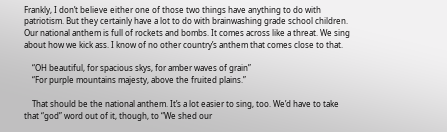Frankly, I don’t believe either one of those two things have anything to do with patriotism. But they certainly have a lot to do with brainwashing grade school children. Our national anthem is full of rockets and bombs. It comes across like a threat. We sing about how we kick ass. I know of no other country’s anthem that comes close to that.

    “OH beautiful, for spacious skys, for amber waves of grain”
    “For purple mountains majesty, above the fruited plains.”

    That should be the national anthem. It’s a lot easier to sing, too. We’d have to take that “god” word out of it, though, to “We shed our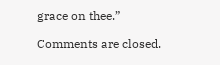grace on thee.”

Comments are closed.